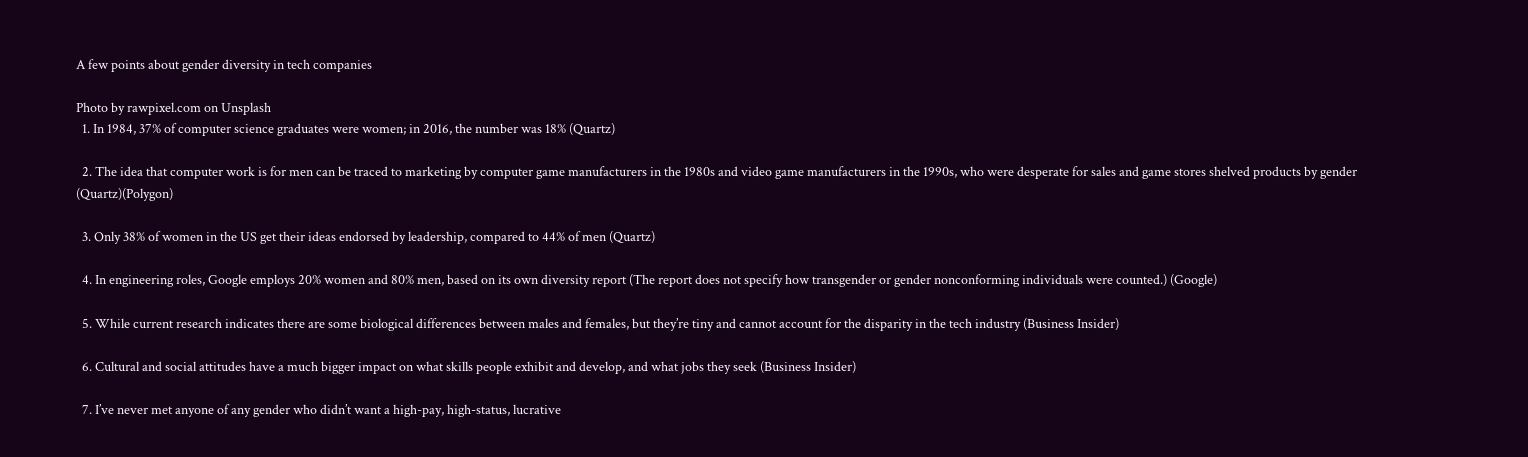A few points about gender diversity in tech companies

Photo by rawpixel.com on Unsplash
  1. In 1984, 37% of computer science graduates were women; in 2016, the number was 18% (Quartz)

  2. The idea that computer work is for men can be traced to marketing by computer game manufacturers in the 1980s and video game manufacturers in the 1990s, who were desperate for sales and game stores shelved products by gender (Quartz)(Polygon)

  3. Only 38% of women in the US get their ideas endorsed by leadership, compared to 44% of men (Quartz)

  4. In engineering roles, Google employs 20% women and 80% men, based on its own diversity report (The report does not specify how transgender or gender nonconforming individuals were counted.) (Google)

  5. While current research indicates there are some biological differences between males and females, but they’re tiny and cannot account for the disparity in the tech industry (Business Insider)

  6. Cultural and social attitudes have a much bigger impact on what skills people exhibit and develop, and what jobs they seek (Business Insider)

  7. I’ve never met anyone of any gender who didn’t want a high-pay, high-status, lucrative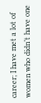career; I have met a lot of women who didn’t have one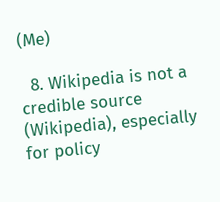(Me)

  8. Wikipedia is not a credible source (Wikipedia), especially for policy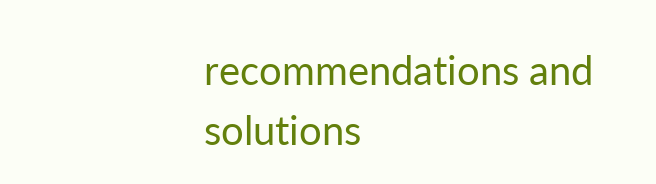recommendations and solutions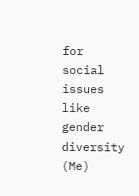for social issues like gender diversity (Me)